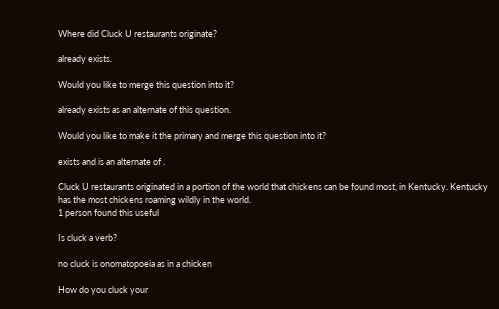Where did Cluck U restaurants originate?

already exists.

Would you like to merge this question into it?

already exists as an alternate of this question.

Would you like to make it the primary and merge this question into it?

exists and is an alternate of .

Cluck U restaurants originated in a portion of the world that chickens can be found most, in Kentucky. Kentucky has the most chickens roaming wildly in the world.
1 person found this useful

Is cluck a verb?

no cluck is onomatopoeia as in a chicken

How do you cluck your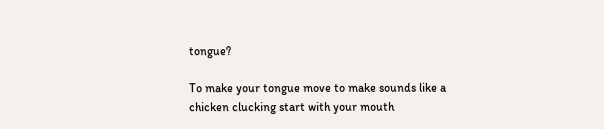tongue?

To make your tongue move to make sounds like a chicken clucking start with your mouth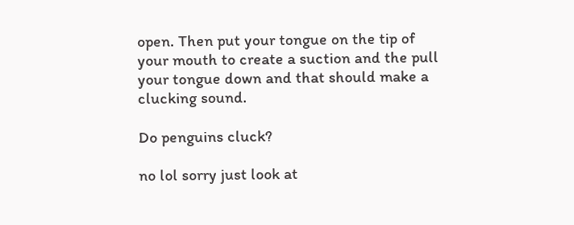open. Then put your tongue on the tip of your mouth to create a suction and the pull your tongue down and that should make a clucking sound.

Do penguins cluck?

no lol sorry just look at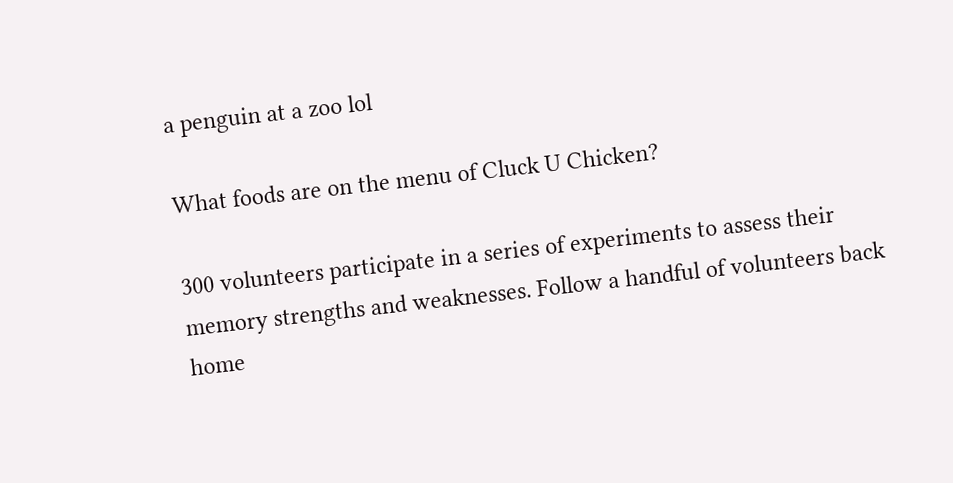a penguin at a zoo lol

What foods are on the menu of Cluck U Chicken?

300 volunteers participate in a series of experiments to assess their memory strengths and weaknesses. Follow a handful of volunteers back home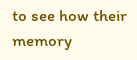to see how their memory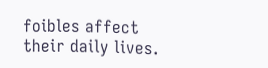foibles affect their daily lives.